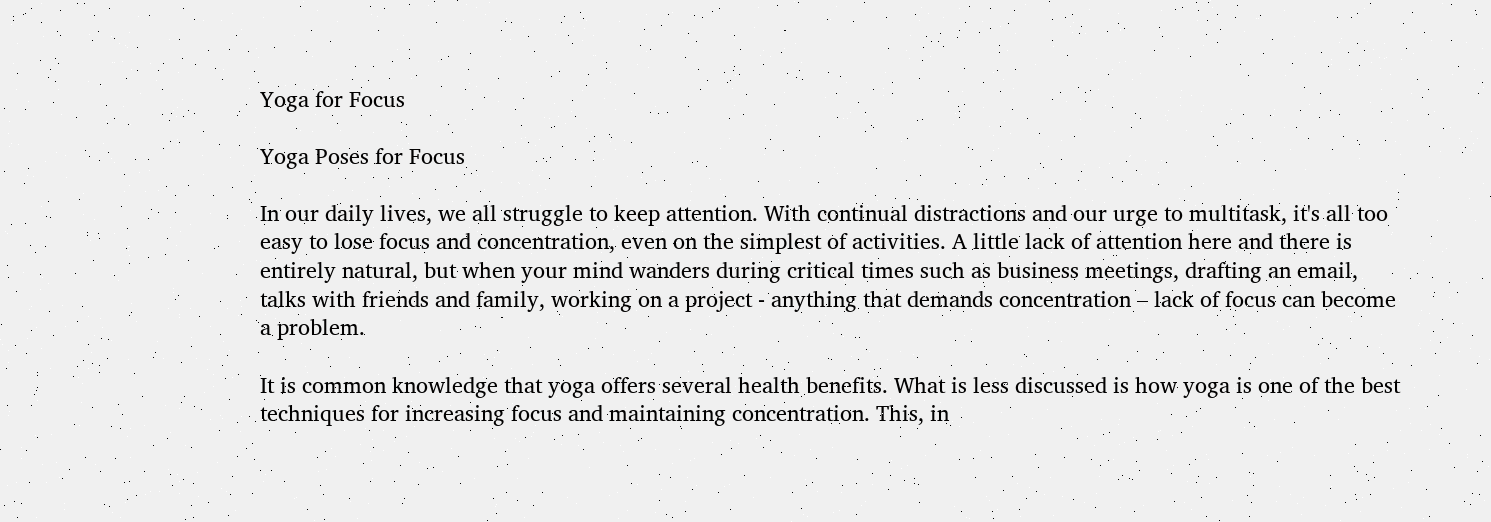Yoga for Focus

Yoga Poses for Focus

In our daily lives, we all struggle to keep attention. With continual distractions and our urge to multitask, it's all too easy to lose focus and concentration, even on the simplest of activities. A little lack of attention here and there is entirely natural, but when your mind wanders during critical times such as business meetings, drafting an email, talks with friends and family, working on a project - anything that demands concentration – lack of focus can become a problem.

It is common knowledge that yoga offers several health benefits. What is less discussed is how yoga is one of the best techniques for increasing focus and maintaining concentration. This, in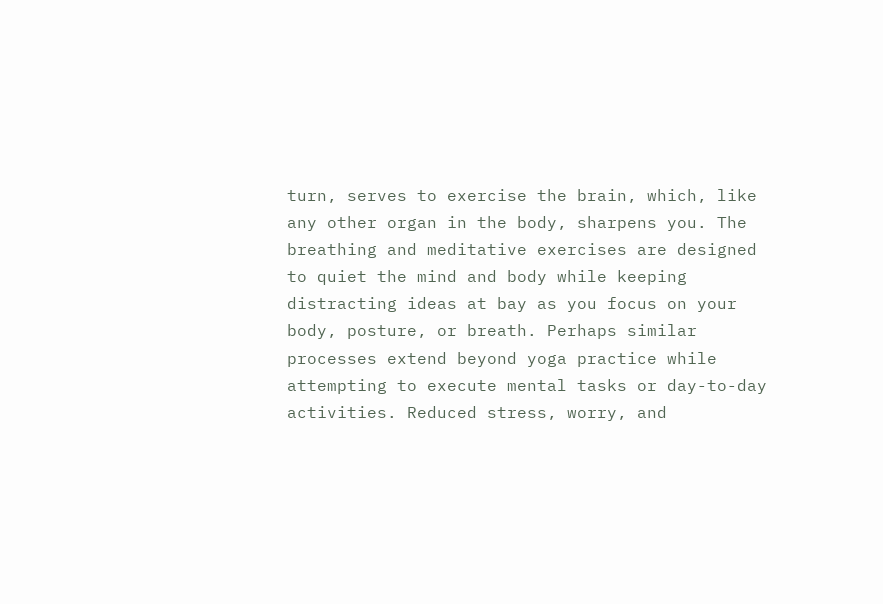turn, serves to exercise the brain, which, like any other organ in the body, sharpens you. The breathing and meditative exercises are designed to quiet the mind and body while keeping distracting ideas at bay as you focus on your body, posture, or breath. Perhaps similar processes extend beyond yoga practice while attempting to execute mental tasks or day-to-day activities. Reduced stress, worry, and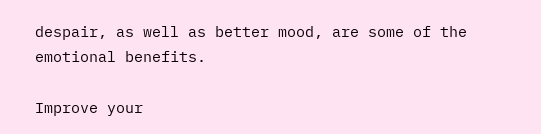despair, as well as better mood, are some of the emotional benefits.

Improve your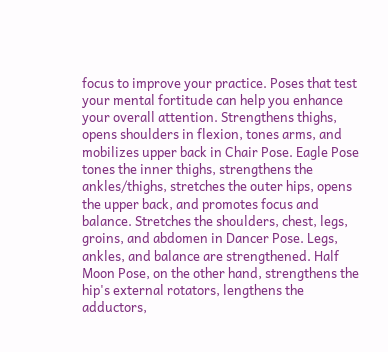focus to improve your practice. Poses that test your mental fortitude can help you enhance your overall attention. Strengthens thighs, opens shoulders in flexion, tones arms, and mobilizes upper back in Chair Pose. Eagle Pose tones the inner thighs, strengthens the ankles/thighs, stretches the outer hips, opens the upper back, and promotes focus and balance. Stretches the shoulders, chest, legs, groins, and abdomen in Dancer Pose. Legs, ankles, and balance are strengthened. Half Moon Pose, on the other hand, strengthens the hip's external rotators, lengthens the adductors,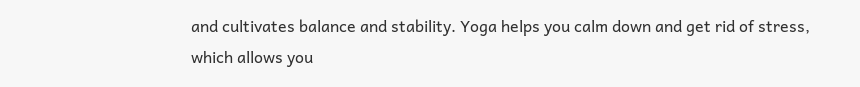and cultivates balance and stability. Yoga helps you calm down and get rid of stress, which allows you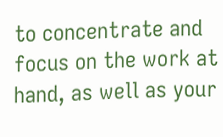to concentrate and focus on the work at hand, as well as your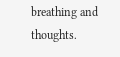breathing and thoughts.